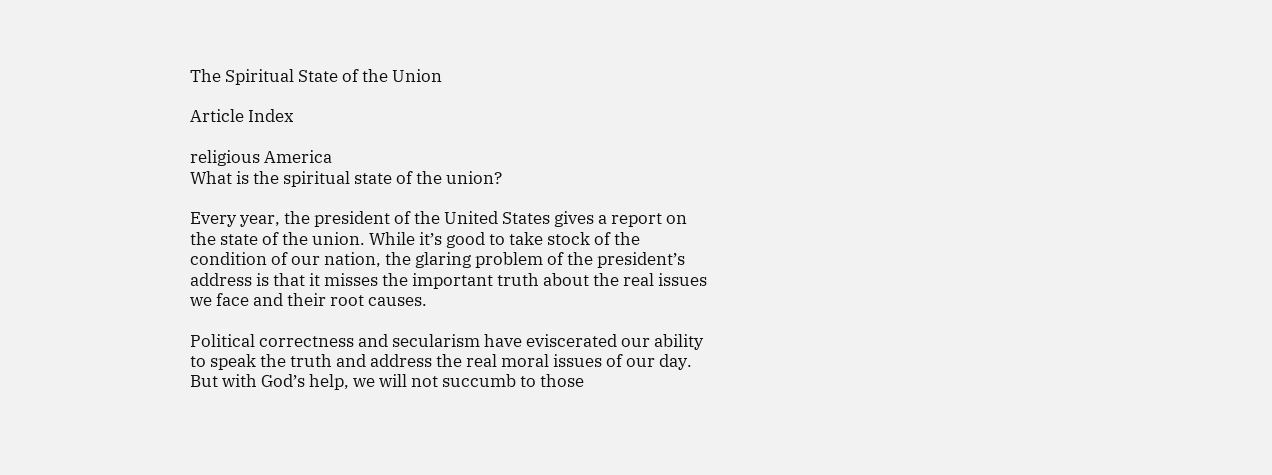The Spiritual State of the Union

Article Index

religious America
What is the spiritual state of the union?

Every year, the president of the United States gives a report on the state of the union. While it’s good to take stock of the condition of our nation, the glaring problem of the president’s address is that it misses the important truth about the real issues we face and their root causes.

Political correctness and secularism have eviscerated our ability to speak the truth and address the real moral issues of our day. But with God’s help, we will not succumb to those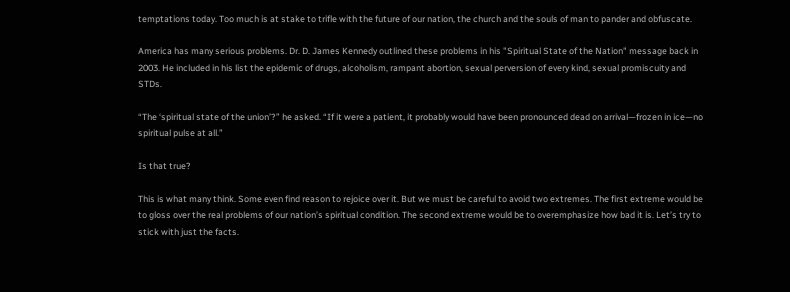temptations today. Too much is at stake to trifle with the future of our nation, the church and the souls of man to pander and obfuscate.

America has many serious problems. Dr. D. James Kennedy outlined these problems in his "Spiritual State of the Nation" message back in 2003. He included in his list the epidemic of drugs, alcoholism, rampant abortion, sexual perversion of every kind, sexual promiscuity and STDs.

“The ‘spiritual state of the union’?” he asked. “If it were a patient, it probably would have been pronounced dead on arrival—frozen in ice—no spiritual pulse at all.”

Is that true?

This is what many think. Some even find reason to rejoice over it. But we must be careful to avoid two extremes. The first extreme would be to gloss over the real problems of our nation’s spiritual condition. The second extreme would be to overemphasize how bad it is. Let’s try to stick with just the facts.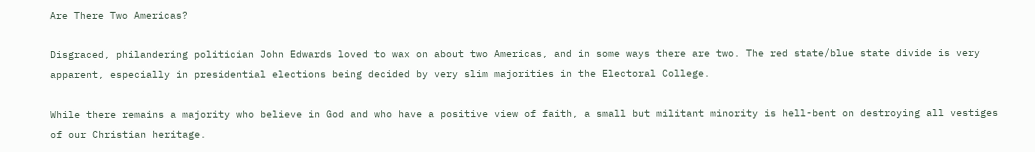Are There Two Americas?

Disgraced, philandering politician John Edwards loved to wax on about two Americas, and in some ways there are two. The red state/blue state divide is very apparent, especially in presidential elections being decided by very slim majorities in the Electoral College.

While there remains a majority who believe in God and who have a positive view of faith, a small but militant minority is hell-bent on destroying all vestiges of our Christian heritage.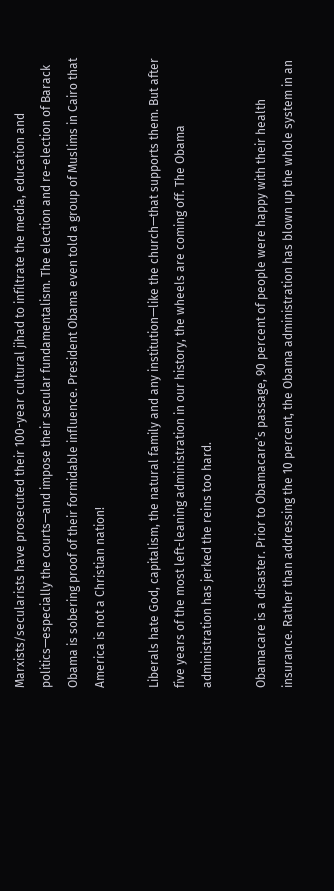Marxists/secularists have prosecuted their 100-year cultural jihad to infiltrate the media, education and politics—especially the courts—and impose their secular fundamentalism. The election and re-election of Barack Obama is sobering proof of their formidable influence. President Obama even told a group of Muslims in Cairo that America is not a Christian nation!

Liberals hate God, capitalism, the natural family and any institution—like the church—that supports them. But after five years of the most left-leaning administration in our history, the wheels are coming off. The Obama administration has jerked the reins too hard.

Obamacare is a disaster. Prior to Obamacare’s passage, 90 percent of people were happy with their health insurance. Rather than addressing the 10 percent, the Obama administration has blown up the whole system in an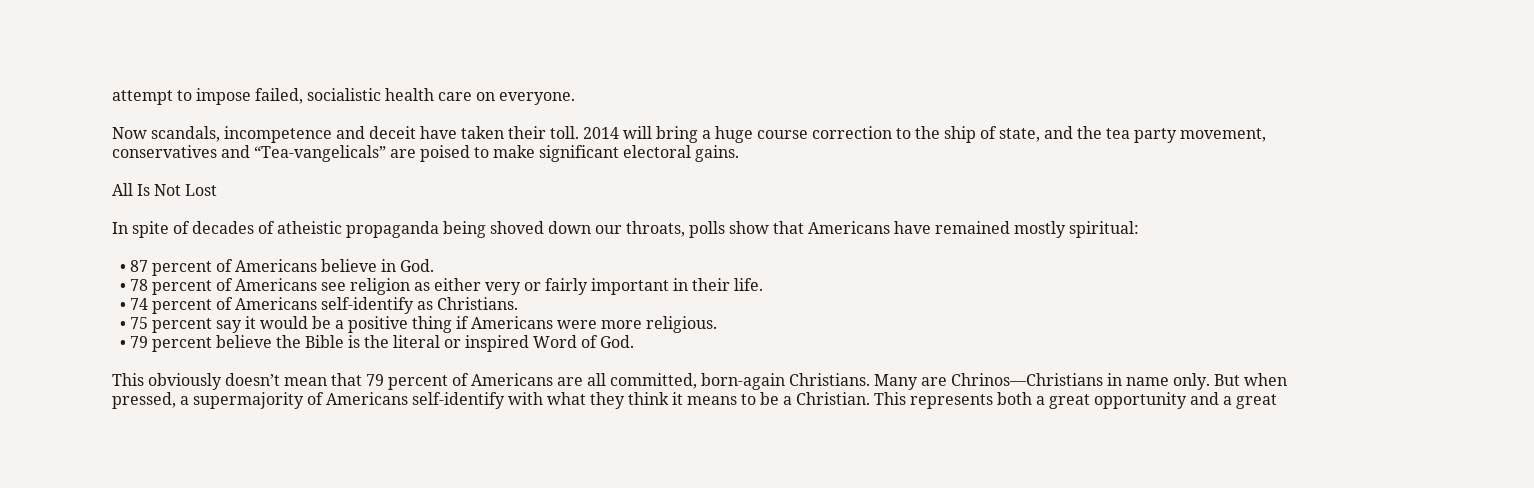attempt to impose failed, socialistic health care on everyone.

Now scandals, incompetence and deceit have taken their toll. 2014 will bring a huge course correction to the ship of state, and the tea party movement, conservatives and “Tea-vangelicals” are poised to make significant electoral gains.

All Is Not Lost

In spite of decades of atheistic propaganda being shoved down our throats, polls show that Americans have remained mostly spiritual:

  • 87 percent of Americans believe in God.
  • 78 percent of Americans see religion as either very or fairly important in their life.
  • 74 percent of Americans self-identify as Christians.
  • 75 percent say it would be a positive thing if Americans were more religious.
  • 79 percent believe the Bible is the literal or inspired Word of God.

This obviously doesn’t mean that 79 percent of Americans are all committed, born-again Christians. Many are Chrinos—Christians in name only. But when pressed, a supermajority of Americans self-identify with what they think it means to be a Christian. This represents both a great opportunity and a great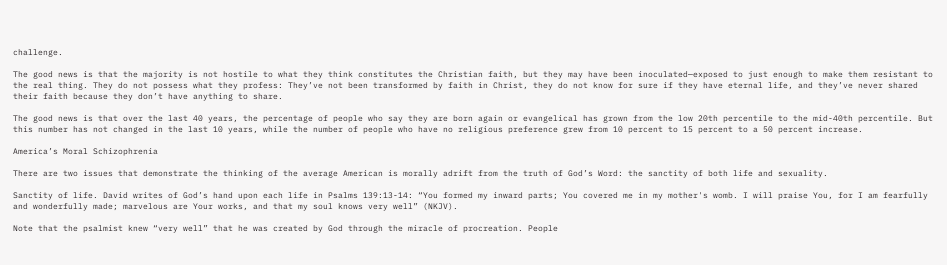challenge.

The good news is that the majority is not hostile to what they think constitutes the Christian faith, but they may have been inoculated—exposed to just enough to make them resistant to the real thing. They do not possess what they profess: They’ve not been transformed by faith in Christ, they do not know for sure if they have eternal life, and they’ve never shared their faith because they don’t have anything to share.

The good news is that over the last 40 years, the percentage of people who say they are born again or evangelical has grown from the low 20th percentile to the mid-40th percentile. But this number has not changed in the last 10 years, while the number of people who have no religious preference grew from 10 percent to 15 percent to a 50 percent increase.

America’s Moral Schizophrenia

There are two issues that demonstrate the thinking of the average American is morally adrift from the truth of God’s Word: the sanctity of both life and sexuality.

Sanctity of life. David writes of God’s hand upon each life in Psalms 139:13-14: “You formed my inward parts; You covered me in my mother's womb. I will praise You, for I am fearfully and wonderfully made; marvelous are Your works, and that my soul knows very well” (NKJV).

Note that the psalmist knew “very well” that he was created by God through the miracle of procreation. People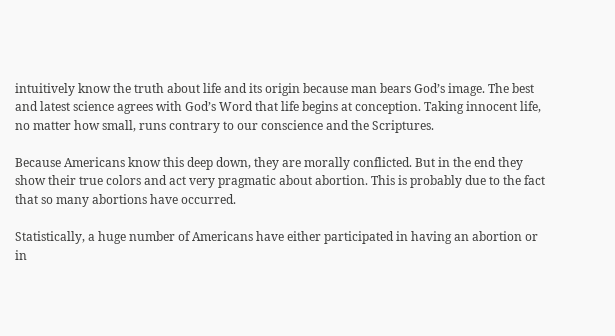intuitively know the truth about life and its origin because man bears God’s image. The best and latest science agrees with God’s Word that life begins at conception. Taking innocent life, no matter how small, runs contrary to our conscience and the Scriptures.

Because Americans know this deep down, they are morally conflicted. But in the end they show their true colors and act very pragmatic about abortion. This is probably due to the fact that so many abortions have occurred.

Statistically, a huge number of Americans have either participated in having an abortion or in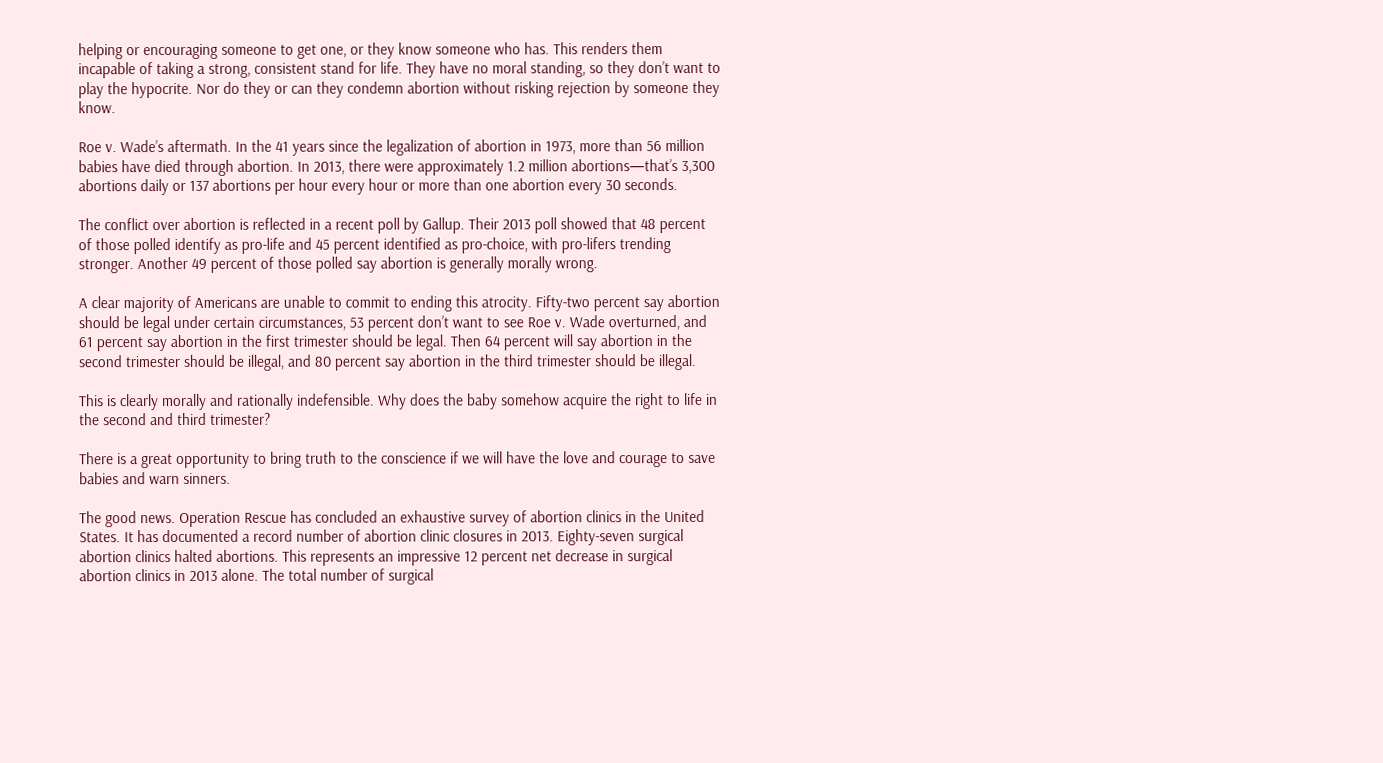helping or encouraging someone to get one, or they know someone who has. This renders them incapable of taking a strong, consistent stand for life. They have no moral standing, so they don’t want to play the hypocrite. Nor do they or can they condemn abortion without risking rejection by someone they know.

Roe v. Wade’s aftermath. In the 41 years since the legalization of abortion in 1973, more than 56 million babies have died through abortion. In 2013, there were approximately 1.2 million abortions—that’s 3,300 abortions daily or 137 abortions per hour every hour or more than one abortion every 30 seconds.

The conflict over abortion is reflected in a recent poll by Gallup. Their 2013 poll showed that 48 percent of those polled identify as pro-life and 45 percent identified as pro-choice, with pro-lifers trending stronger. Another 49 percent of those polled say abortion is generally morally wrong.

A clear majority of Americans are unable to commit to ending this atrocity. Fifty-two percent say abortion should be legal under certain circumstances, 53 percent don’t want to see Roe v. Wade overturned, and 61 percent say abortion in the first trimester should be legal. Then 64 percent will say abortion in the second trimester should be illegal, and 80 percent say abortion in the third trimester should be illegal.

This is clearly morally and rationally indefensible. Why does the baby somehow acquire the right to life in the second and third trimester?

There is a great opportunity to bring truth to the conscience if we will have the love and courage to save babies and warn sinners.

The good news. Operation Rescue has concluded an exhaustive survey of abortion clinics in the United States. It has documented a record number of abortion clinic closures in 2013. Eighty-seven surgical abortion clinics halted abortions. This represents an impressive 12 percent net decrease in surgical abortion clinics in 2013 alone. The total number of surgical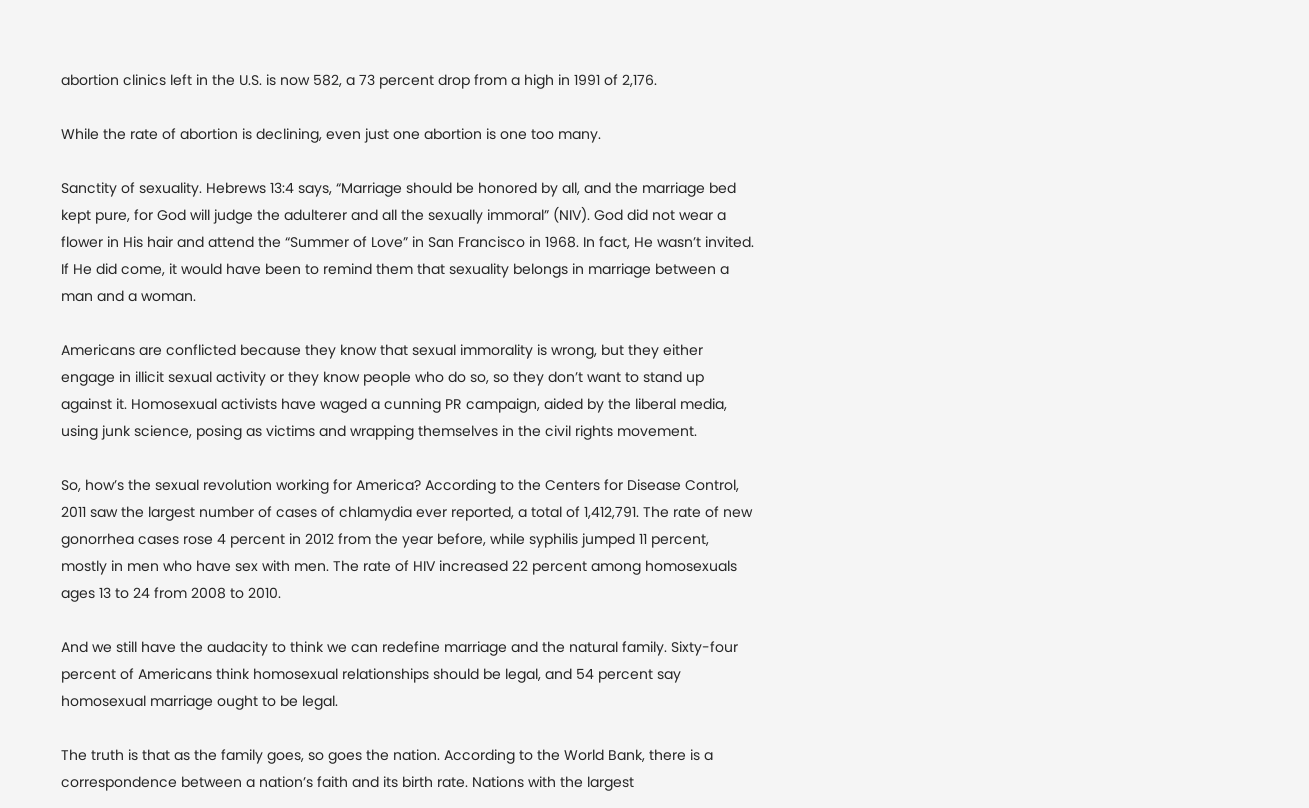abortion clinics left in the U.S. is now 582, a 73 percent drop from a high in 1991 of 2,176.

While the rate of abortion is declining, even just one abortion is one too many.

Sanctity of sexuality. Hebrews 13:4 says, “Marriage should be honored by all, and the marriage bed kept pure, for God will judge the adulterer and all the sexually immoral” (NIV). God did not wear a flower in His hair and attend the “Summer of Love” in San Francisco in 1968. In fact, He wasn’t invited. If He did come, it would have been to remind them that sexuality belongs in marriage between a man and a woman.

Americans are conflicted because they know that sexual immorality is wrong, but they either engage in illicit sexual activity or they know people who do so, so they don’t want to stand up against it. Homosexual activists have waged a cunning PR campaign, aided by the liberal media, using junk science, posing as victims and wrapping themselves in the civil rights movement.

So, how’s the sexual revolution working for America? According to the Centers for Disease Control, 2011 saw the largest number of cases of chlamydia ever reported, a total of 1,412,791. The rate of new gonorrhea cases rose 4 percent in 2012 from the year before, while syphilis jumped 11 percent, mostly in men who have sex with men. The rate of HIV increased 22 percent among homosexuals ages 13 to 24 from 2008 to 2010.

And we still have the audacity to think we can redefine marriage and the natural family. Sixty-four percent of Americans think homosexual relationships should be legal, and 54 percent say homosexual marriage ought to be legal.

The truth is that as the family goes, so goes the nation. According to the World Bank, there is a correspondence between a nation’s faith and its birth rate. Nations with the largest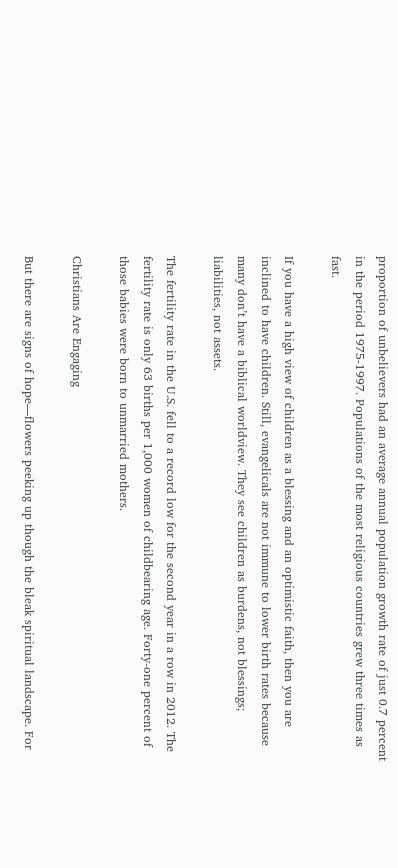proportion of unbelievers had an average annual population growth rate of just 0.7 percent in the period 1975-1997. Populations of the most religious countries grew three times as fast.

If you have a high view of children as a blessing and an optimistic faith, then you are inclined to have children. Still, evangelicals are not immune to lower birth rates because many don’t have a biblical worldview. They see children as burdens, not blessings; liabilities, not assets.

The fertility rate in the U.S. fell to a record low for the second year in a row in 2012. The fertility rate is only 63 births per 1,000 women of childbearing age. Forty-one percent of those babies were born to unmarried mothers.

Christians Are Engaging

But there are signs of hope—flowers peeking up though the bleak spiritual landscape. For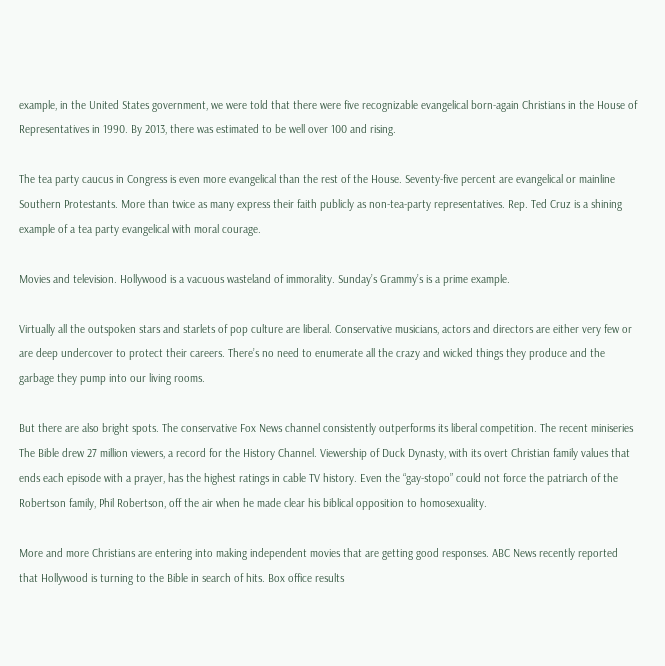example, in the United States government, we were told that there were five recognizable evangelical born-again Christians in the House of Representatives in 1990. By 2013, there was estimated to be well over 100 and rising.

The tea party caucus in Congress is even more evangelical than the rest of the House. Seventy-five percent are evangelical or mainline Southern Protestants. More than twice as many express their faith publicly as non-tea-party representatives. Rep. Ted Cruz is a shining example of a tea party evangelical with moral courage.

Movies and television. Hollywood is a vacuous wasteland of immorality. Sunday’s Grammy’s is a prime example.

Virtually all the outspoken stars and starlets of pop culture are liberal. Conservative musicians, actors and directors are either very few or are deep undercover to protect their careers. There’s no need to enumerate all the crazy and wicked things they produce and the garbage they pump into our living rooms.

But there are also bright spots. The conservative Fox News channel consistently outperforms its liberal competition. The recent miniseries The Bible drew 27 million viewers, a record for the History Channel. Viewership of Duck Dynasty, with its overt Christian family values that ends each episode with a prayer, has the highest ratings in cable TV history. Even the “gay-stopo” could not force the patriarch of the Robertson family, Phil Robertson, off the air when he made clear his biblical opposition to homosexuality.

More and more Christians are entering into making independent movies that are getting good responses. ABC News recently reported that Hollywood is turning to the Bible in search of hits. Box office results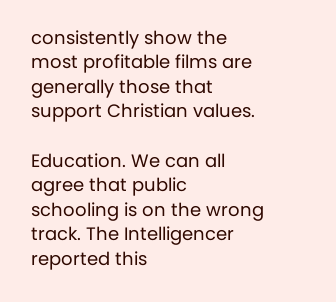consistently show the most profitable films are generally those that support Christian values.

Education. We can all agree that public schooling is on the wrong track. The Intelligencer reported this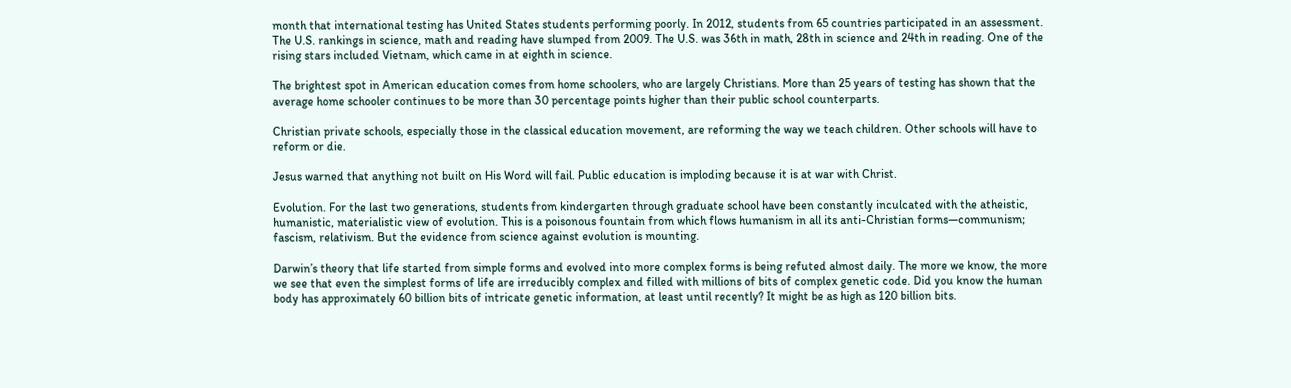month that international testing has United States students performing poorly. In 2012, students from 65 countries participated in an assessment. The U.S. rankings in science, math and reading have slumped from 2009. The U.S. was 36th in math, 28th in science and 24th in reading. One of the rising stars included Vietnam, which came in at eighth in science.

The brightest spot in American education comes from home schoolers, who are largely Christians. More than 25 years of testing has shown that the average home schooler continues to be more than 30 percentage points higher than their public school counterparts.

Christian private schools, especially those in the classical education movement, are reforming the way we teach children. Other schools will have to reform or die.

Jesus warned that anything not built on His Word will fail. Public education is imploding because it is at war with Christ.

Evolution. For the last two generations, students from kindergarten through graduate school have been constantly inculcated with the atheistic, humanistic, materialistic view of evolution. This is a poisonous fountain from which flows humanism in all its anti-Christian forms—communism; fascism, relativism. But the evidence from science against evolution is mounting.

Darwin’s theory that life started from simple forms and evolved into more complex forms is being refuted almost daily. The more we know, the more we see that even the simplest forms of life are irreducibly complex and filled with millions of bits of complex genetic code. Did you know the human body has approximately 60 billion bits of intricate genetic information, at least until recently? It might be as high as 120 billion bits.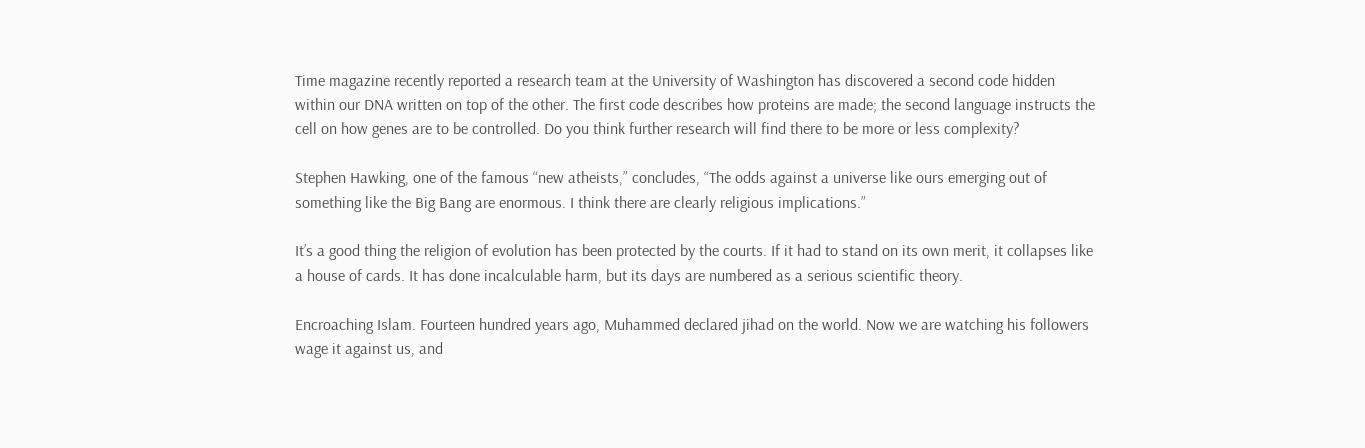Time magazine recently reported a research team at the University of Washington has discovered a second code hidden within our DNA written on top of the other. The first code describes how proteins are made; the second language instructs the cell on how genes are to be controlled. Do you think further research will find there to be more or less complexity?

Stephen Hawking, one of the famous “new atheists,” concludes, “The odds against a universe like ours emerging out of something like the Big Bang are enormous. I think there are clearly religious implications.”

It’s a good thing the religion of evolution has been protected by the courts. If it had to stand on its own merit, it collapses like a house of cards. It has done incalculable harm, but its days are numbered as a serious scientific theory.

Encroaching Islam. Fourteen hundred years ago, Muhammed declared jihad on the world. Now we are watching his followers wage it against us, and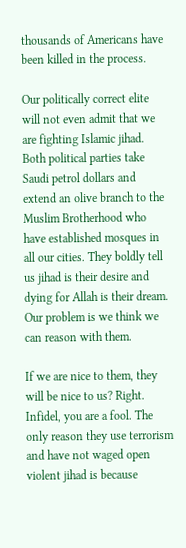thousands of Americans have been killed in the process.

Our politically correct elite will not even admit that we are fighting Islamic jihad. Both political parties take Saudi petrol dollars and extend an olive branch to the Muslim Brotherhood who have established mosques in all our cities. They boldly tell us jihad is their desire and dying for Allah is their dream. Our problem is we think we can reason with them.

If we are nice to them, they will be nice to us? Right. Infidel, you are a fool. The only reason they use terrorism and have not waged open violent jihad is because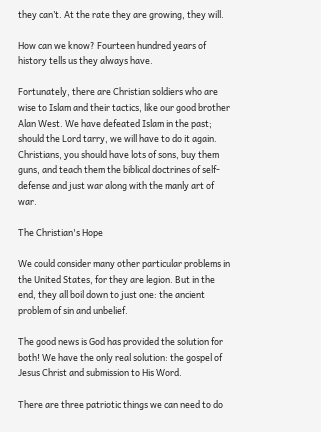they can’t. At the rate they are growing, they will.

How can we know? Fourteen hundred years of history tells us they always have.

Fortunately, there are Christian soldiers who are wise to Islam and their tactics, like our good brother Alan West. We have defeated Islam in the past; should the Lord tarry, we will have to do it again. Christians, you should have lots of sons, buy them guns, and teach them the biblical doctrines of self-defense and just war along with the manly art of war.

The Christian's Hope

We could consider many other particular problems in the United States, for they are legion. But in the end, they all boil down to just one: the ancient problem of sin and unbelief.

The good news is God has provided the solution for both! We have the only real solution: the gospel of Jesus Christ and submission to His Word.

There are three patriotic things we can need to do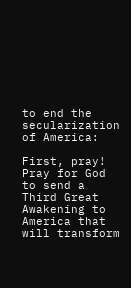to end the secularization of America:

First, pray! Pray for God to send a Third Great Awakening to America that will transform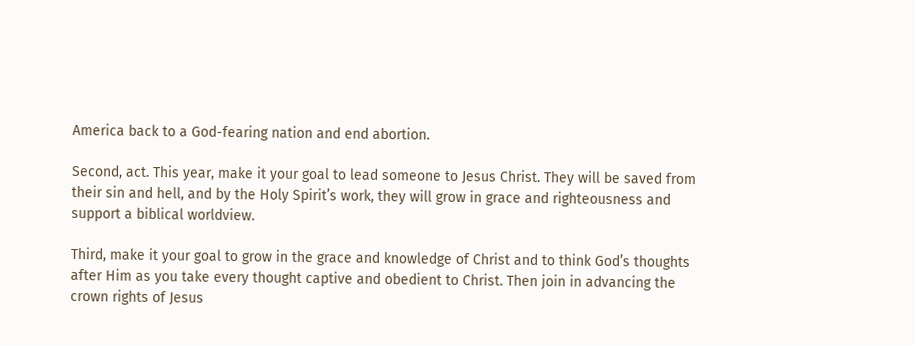America back to a God-fearing nation and end abortion.

Second, act. This year, make it your goal to lead someone to Jesus Christ. They will be saved from their sin and hell, and by the Holy Spirit’s work, they will grow in grace and righteousness and support a biblical worldview.

Third, make it your goal to grow in the grace and knowledge of Christ and to think God’s thoughts after Him as you take every thought captive and obedient to Christ. Then join in advancing the crown rights of Jesus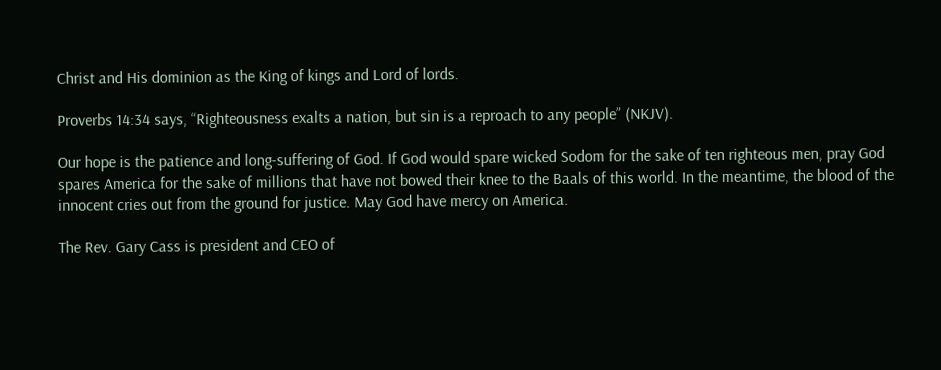Christ and His dominion as the King of kings and Lord of lords.

Proverbs 14:34 says, “Righteousness exalts a nation, but sin is a reproach to any people” (NKJV).

Our hope is the patience and long-suffering of God. If God would spare wicked Sodom for the sake of ten righteous men, pray God spares America for the sake of millions that have not bowed their knee to the Baals of this world. In the meantime, the blood of the innocent cries out from the ground for justice. May God have mercy on America.

The Rev. Gary Cass is president and CEO of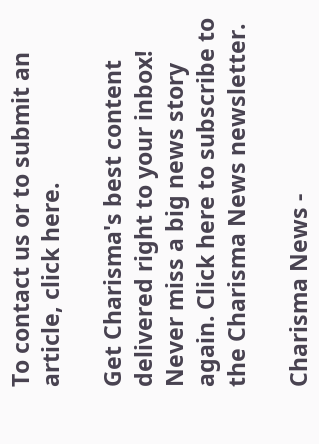To contact us or to submit an article, click here.

Get Charisma's best content delivered right to your inbox! Never miss a big news story again. Click here to subscribe to the Charisma News newsletter.

Charisma News -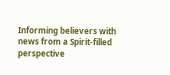Informing believers with news from a Spirit-filled perspective